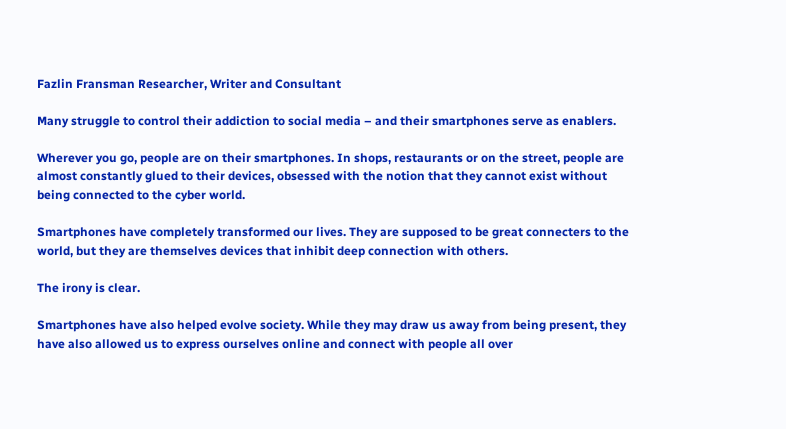Fazlin Fransman Researcher, Writer and Consultant

Many struggle to control their addiction to social media – and their smartphones serve as enablers.

Wherever you go, people are on their smartphones. In shops, restaurants or on the street, people are almost constantly glued to their devices, obsessed with the notion that they cannot exist without being connected to the cyber world.

Smartphones have completely transformed our lives. They are supposed to be great connecters to the world, but they are themselves devices that inhibit deep connection with others.

The irony is clear.

Smartphones have also helped evolve society. While they may draw us away from being present, they have also allowed us to express ourselves online and connect with people all over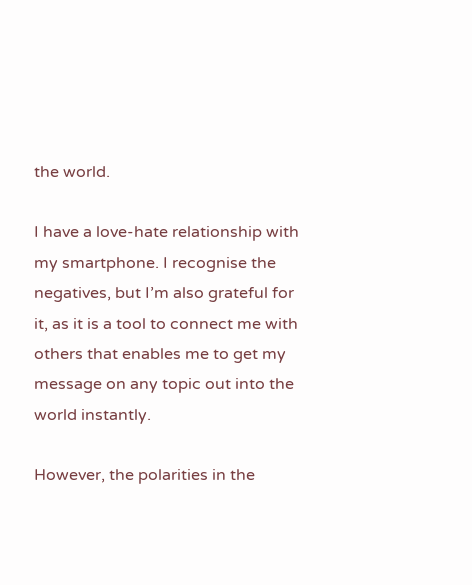the world.

I have a love-hate relationship with my smartphone. I recognise the negatives, but I’m also grateful for it, as it is a tool to connect me with others that enables me to get my message on any topic out into the world instantly.

However, the polarities in the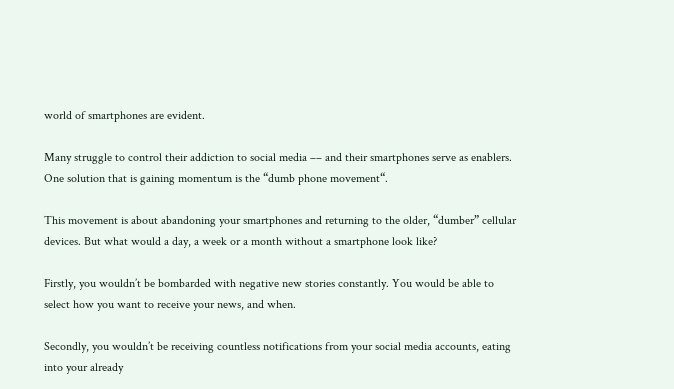world of smartphones are evident.

Many struggle to control their addiction to social media –– and their smartphones serve as enablers. One solution that is gaining momentum is the “dumb phone movement“.

This movement is about abandoning your smartphones and returning to the older, “dumber” cellular devices. But what would a day, a week or a month without a smartphone look like?

Firstly, you wouldn’t be bombarded with negative new stories constantly. You would be able to select how you want to receive your news, and when.

Secondly, you wouldn’t be receiving countless notifications from your social media accounts, eating into your already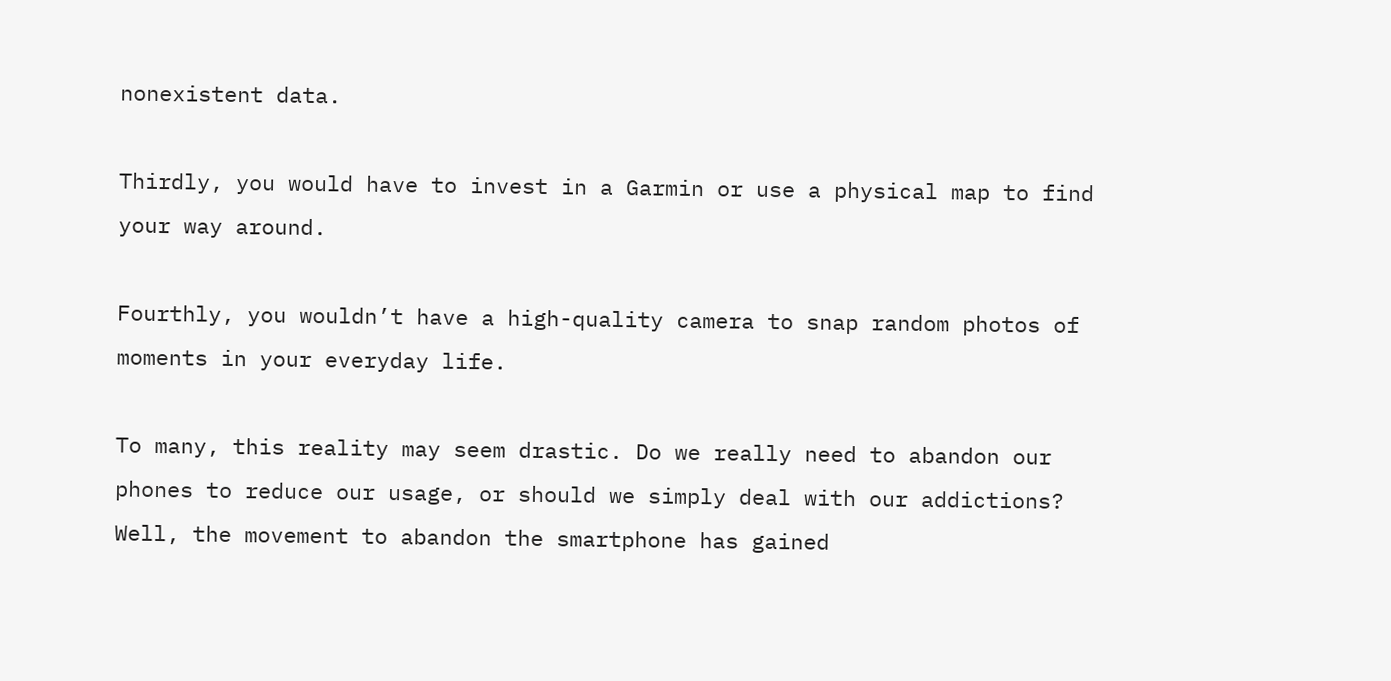nonexistent data.

Thirdly, you would have to invest in a Garmin or use a physical map to find your way around.

Fourthly, you wouldn’t have a high-quality camera to snap random photos of moments in your everyday life.

To many, this reality may seem drastic. Do we really need to abandon our phones to reduce our usage, or should we simply deal with our addictions? Well, the movement to abandon the smartphone has gained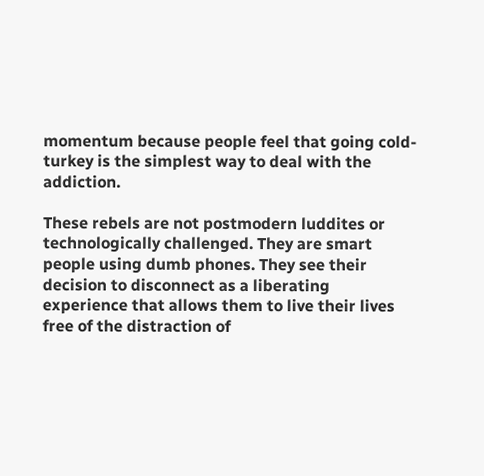momentum because people feel that going cold-turkey is the simplest way to deal with the addiction.

These rebels are not postmodern luddites or technologically challenged. They are smart people using dumb phones. They see their decision to disconnect as a liberating experience that allows them to live their lives free of the distraction of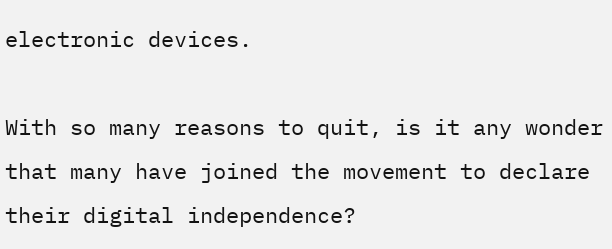electronic devices.

With so many reasons to quit, is it any wonder that many have joined the movement to declare their digital independence?